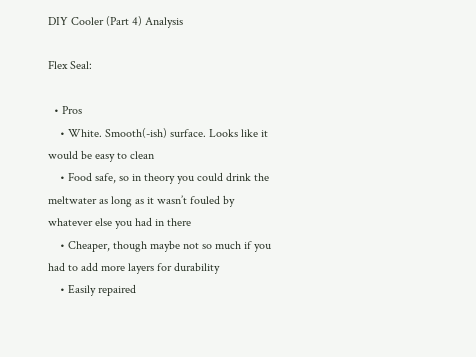DIY Cooler (Part 4) Analysis

Flex Seal:

  • Pros
    • White. Smooth(-ish) surface. Looks like it would be easy to clean
    • Food safe, so in theory you could drink the meltwater as long as it wasn’t fouled by whatever else you had in there
    • Cheaper, though maybe not so much if you had to add more layers for durability
    • Easily repaired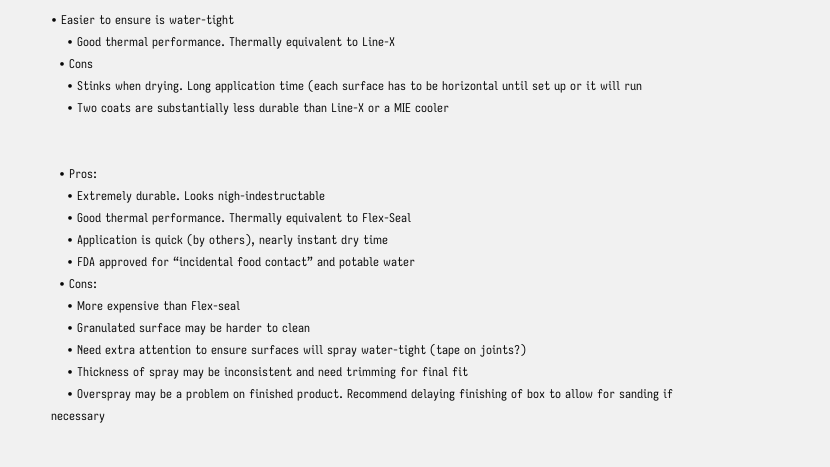• Easier to ensure is water-tight
    • Good thermal performance. Thermally equivalent to Line-X
  • Cons
    • Stinks when drying. Long application time (each surface has to be horizontal until set up or it will run
    • Two coats are substantially less durable than Line-X or a MIE cooler


  • Pros:
    • Extremely durable. Looks nigh-indestructable
    • Good thermal performance. Thermally equivalent to Flex-Seal
    • Application is quick (by others), nearly instant dry time
    • FDA approved for “incidental food contact” and potable water
  • Cons:
    • More expensive than Flex-seal
    • Granulated surface may be harder to clean
    • Need extra attention to ensure surfaces will spray water-tight (tape on joints?)
    • Thickness of spray may be inconsistent and need trimming for final fit
    • Overspray may be a problem on finished product. Recommend delaying finishing of box to allow for sanding if necessary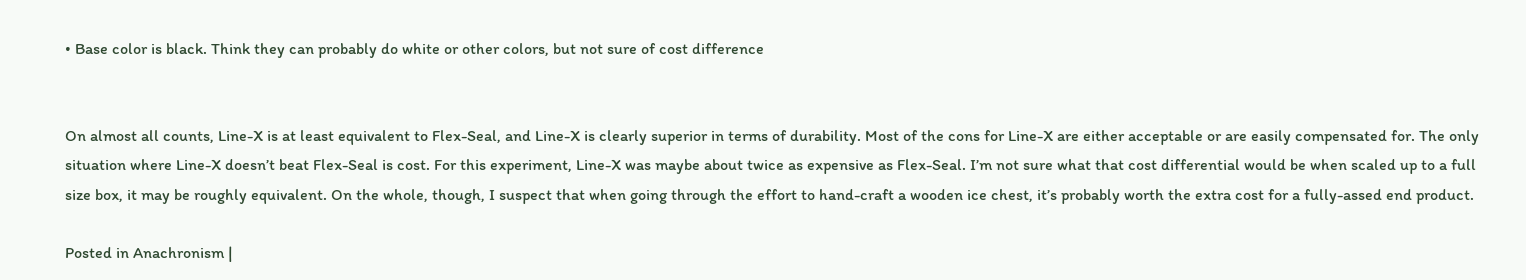• Base color is black. Think they can probably do white or other colors, but not sure of cost difference


On almost all counts, Line-X is at least equivalent to Flex-Seal, and Line-X is clearly superior in terms of durability. Most of the cons for Line-X are either acceptable or are easily compensated for. The only situation where Line-X doesn’t beat Flex-Seal is cost. For this experiment, Line-X was maybe about twice as expensive as Flex-Seal. I’m not sure what that cost differential would be when scaled up to a full size box, it may be roughly equivalent. On the whole, though, I suspect that when going through the effort to hand-craft a wooden ice chest, it’s probably worth the extra cost for a fully-assed end product.

Posted in Anachronism |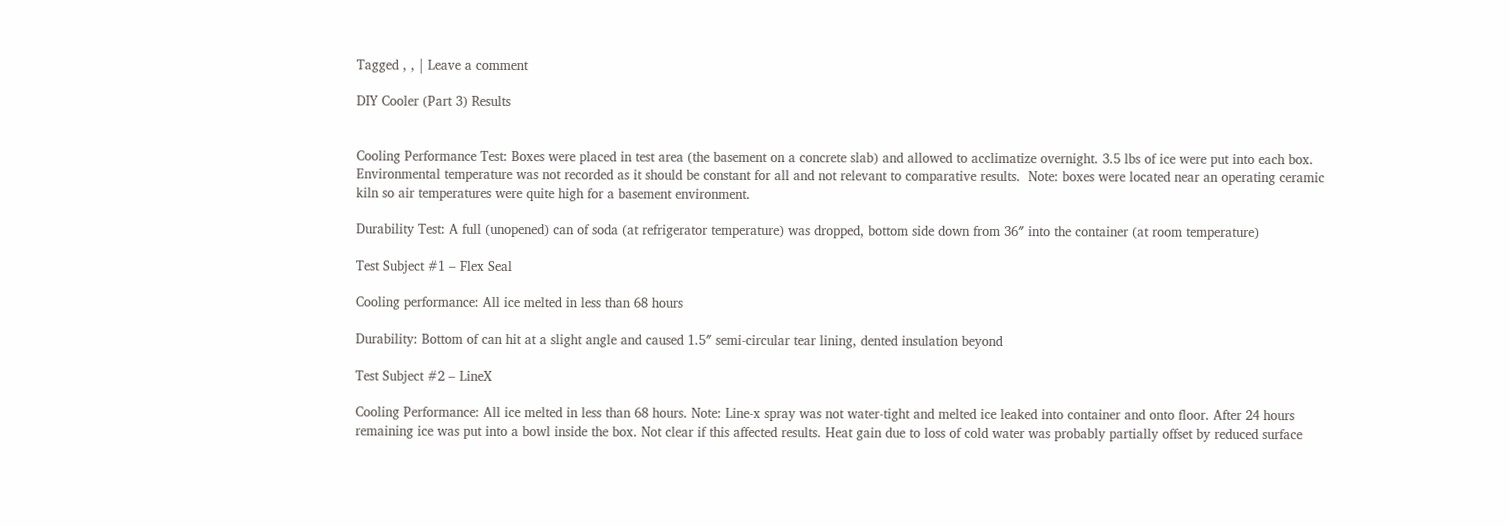Tagged , , | Leave a comment

DIY Cooler (Part 3) Results


Cooling Performance Test: Boxes were placed in test area (the basement on a concrete slab) and allowed to acclimatize overnight. 3.5 lbs of ice were put into each box. Environmental temperature was not recorded as it should be constant for all and not relevant to comparative results.  Note: boxes were located near an operating ceramic kiln so air temperatures were quite high for a basement environment.

Durability Test: A full (unopened) can of soda (at refrigerator temperature) was dropped, bottom side down from 36″ into the container (at room temperature)

Test Subject #1 – Flex Seal

Cooling performance: All ice melted in less than 68 hours

Durability: Bottom of can hit at a slight angle and caused 1.5″ semi-circular tear lining, dented insulation beyond

Test Subject #2 – LineX

Cooling Performance: All ice melted in less than 68 hours. Note: Line-x spray was not water-tight and melted ice leaked into container and onto floor. After 24 hours remaining ice was put into a bowl inside the box. Not clear if this affected results. Heat gain due to loss of cold water was probably partially offset by reduced surface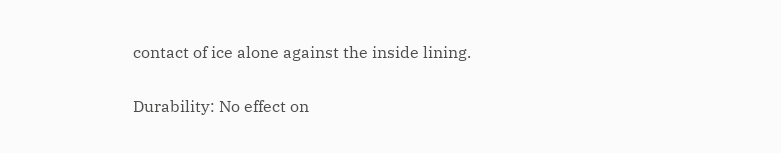contact of ice alone against the inside lining.

Durability: No effect on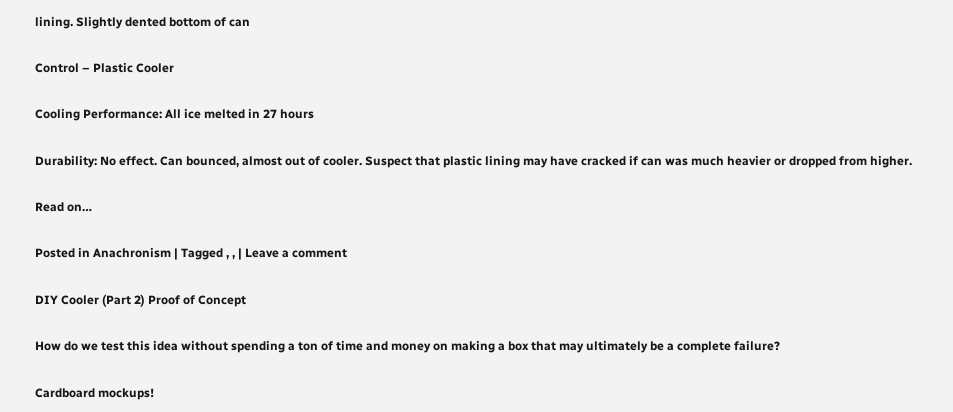lining. Slightly dented bottom of can

Control – Plastic Cooler

Cooling Performance: All ice melted in 27 hours

Durability: No effect. Can bounced, almost out of cooler. Suspect that plastic lining may have cracked if can was much heavier or dropped from higher.

Read on…

Posted in Anachronism | Tagged , , | Leave a comment

DIY Cooler (Part 2) Proof of Concept

How do we test this idea without spending a ton of time and money on making a box that may ultimately be a complete failure?

Cardboard mockups!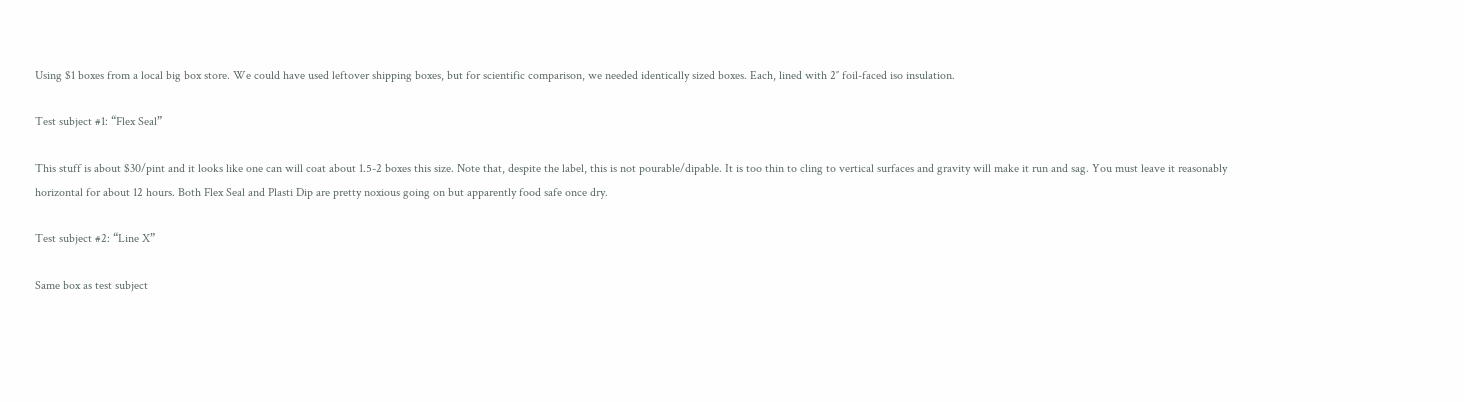Using $1 boxes from a local big box store. We could have used leftover shipping boxes, but for scientific comparison, we needed identically sized boxes. Each, lined with 2″ foil-faced iso insulation.

Test subject #1: “Flex Seal”

This stuff is about $30/pint and it looks like one can will coat about 1.5-2 boxes this size. Note that, despite the label, this is not pourable/dipable. It is too thin to cling to vertical surfaces and gravity will make it run and sag. You must leave it reasonably horizontal for about 12 hours. Both Flex Seal and Plasti Dip are pretty noxious going on but apparently food safe once dry.

Test subject #2: “Line X”

Same box as test subject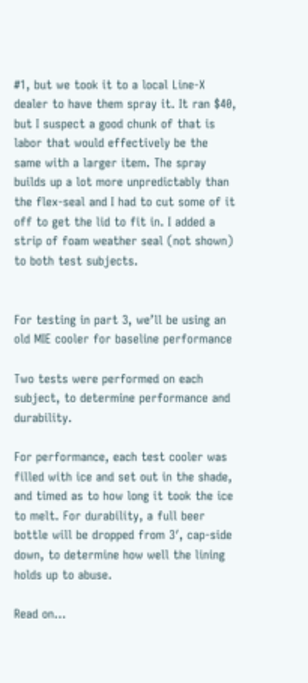#1, but we took it to a local Line-X dealer to have them spray it. It ran $40, but I suspect a good chunk of that is labor that would effectively be the same with a larger item. The spray builds up a lot more unpredictably than the flex-seal and I had to cut some of it off to get the lid to fit in. I added a strip of foam weather seal (not shown) to both test subjects.


For testing in part 3, we’ll be using an old MIE cooler for baseline performance

Two tests were performed on each subject, to determine performance and durability.

For performance, each test cooler was filled with ice and set out in the shade, and timed as to how long it took the ice to melt. For durability, a full beer bottle will be dropped from 3′, cap-side down, to determine how well the lining holds up to abuse.

Read on…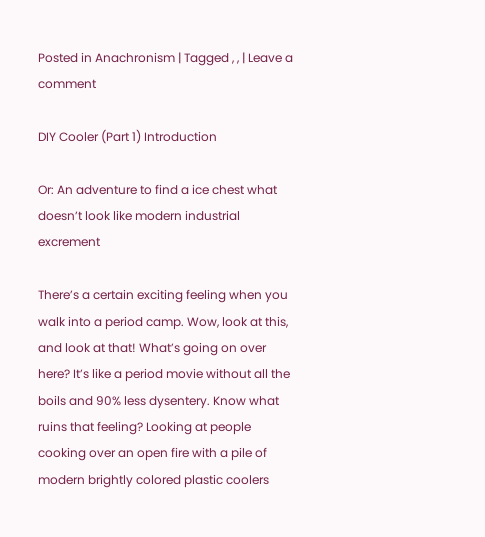Posted in Anachronism | Tagged , , | Leave a comment

DIY Cooler (Part 1) Introduction

Or: An adventure to find a ice chest what doesn’t look like modern industrial excrement

There’s a certain exciting feeling when you walk into a period camp. Wow, look at this, and look at that! What’s going on over here? It’s like a period movie without all the boils and 90% less dysentery. Know what ruins that feeling? Looking at people cooking over an open fire with a pile of modern brightly colored plastic coolers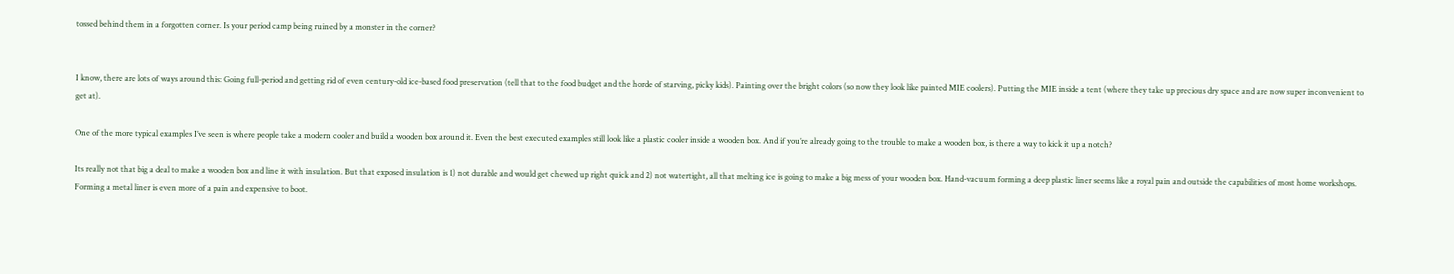tossed behind them in a forgotten corner. Is your period camp being ruined by a monster in the corner?


I know, there are lots of ways around this: Going full-period and getting rid of even century-old ice-based food preservation (tell that to the food budget and the horde of starving, picky kids). Painting over the bright colors (so now they look like painted MIE coolers). Putting the MIE inside a tent (where they take up precious dry space and are now super inconvenient to get at).

One of the more typical examples I’ve seen is where people take a modern cooler and build a wooden box around it. Even the best executed examples still look like a plastic cooler inside a wooden box. And if you’re already going to the trouble to make a wooden box, is there a way to kick it up a notch?

Its really not that big a deal to make a wooden box and line it with insulation. But that exposed insulation is 1) not durable and would get chewed up right quick and 2) not watertight, all that melting ice is going to make a big mess of your wooden box. Hand-vacuum forming a deep plastic liner seems like a royal pain and outside the capabilities of most home workshops. Forming a metal liner is even more of a pain and expensive to boot.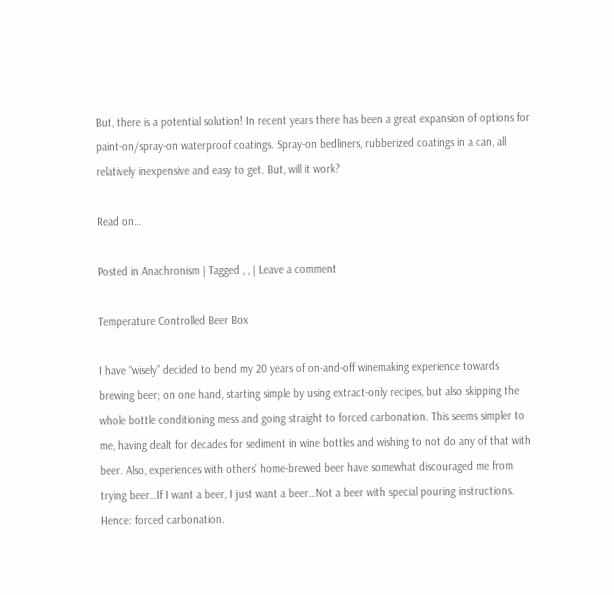But, there is a potential solution! In recent years there has been a great expansion of options for paint-on/spray-on waterproof coatings. Spray-on bedliners, rubberized coatings in a can, all relatively inexpensive and easy to get. But, will it work?

Read on…

Posted in Anachronism | Tagged , , | Leave a comment

Temperature Controlled Beer Box

I have “wisely” decided to bend my 20 years of on-and-off winemaking experience towards brewing beer; on one hand, starting simple by using extract-only recipes, but also skipping the whole bottle conditioning mess and going straight to forced carbonation. This seems simpler to me, having dealt for decades for sediment in wine bottles and wishing to not do any of that with beer. Also, experiences with others’ home-brewed beer have somewhat discouraged me from trying beer…If I want a beer, I just want a beer…Not a beer with special pouring instructions. Hence: forced carbonation.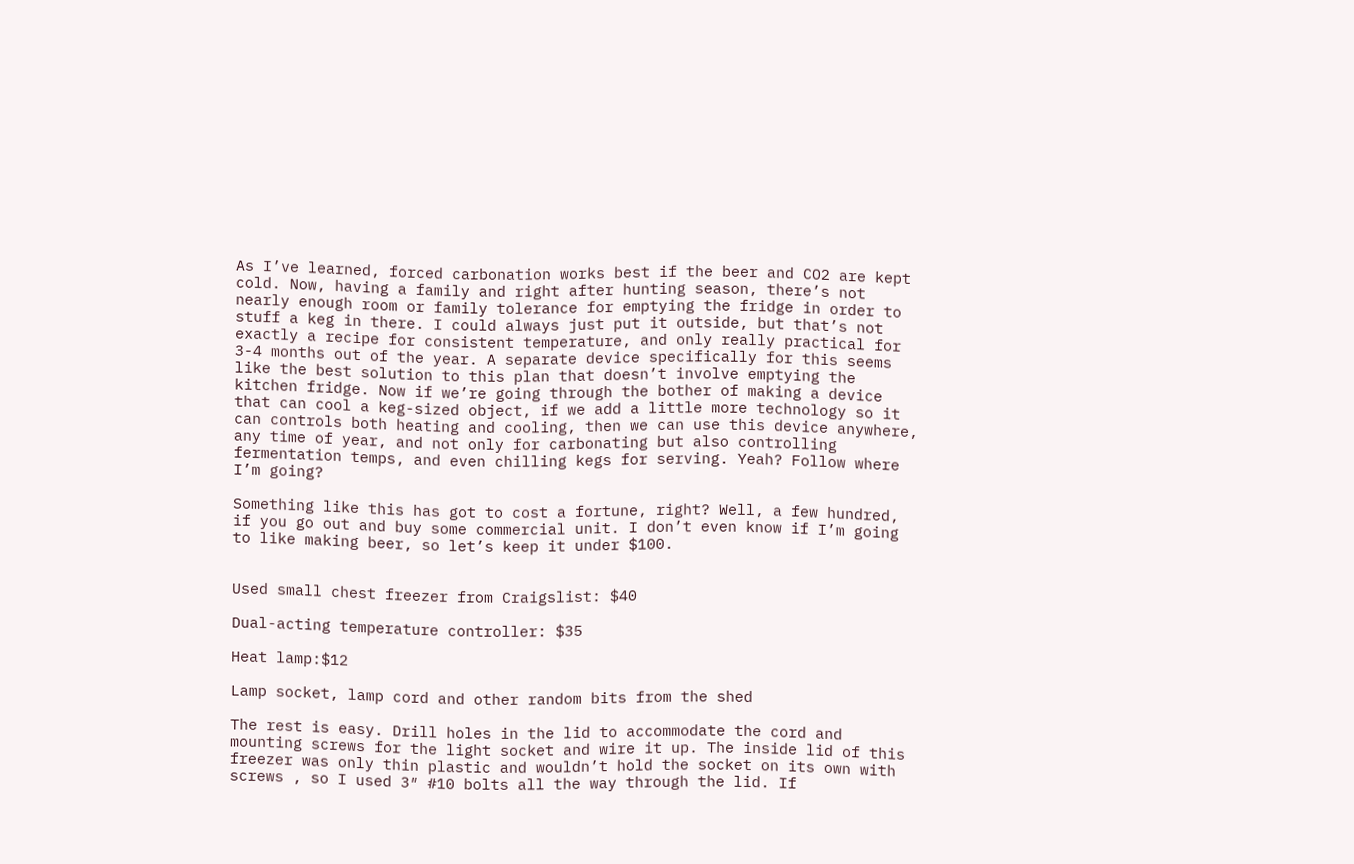As I’ve learned, forced carbonation works best if the beer and CO2 are kept cold. Now, having a family and right after hunting season, there’s not nearly enough room or family tolerance for emptying the fridge in order to stuff a keg in there. I could always just put it outside, but that’s not exactly a recipe for consistent temperature, and only really practical for 3-4 months out of the year. A separate device specifically for this seems like the best solution to this plan that doesn’t involve emptying the kitchen fridge. Now if we’re going through the bother of making a device that can cool a keg-sized object, if we add a little more technology so it can controls both heating and cooling, then we can use this device anywhere, any time of year, and not only for carbonating but also controlling fermentation temps, and even chilling kegs for serving. Yeah? Follow where I’m going?

Something like this has got to cost a fortune, right? Well, a few hundred, if you go out and buy some commercial unit. I don’t even know if I’m going to like making beer, so let’s keep it under $100.


Used small chest freezer from Craigslist: $40

Dual-acting temperature controller: $35

Heat lamp:$12

Lamp socket, lamp cord and other random bits from the shed

The rest is easy. Drill holes in the lid to accommodate the cord and mounting screws for the light socket and wire it up. The inside lid of this freezer was only thin plastic and wouldn’t hold the socket on its own with screws , so I used 3″ #10 bolts all the way through the lid. If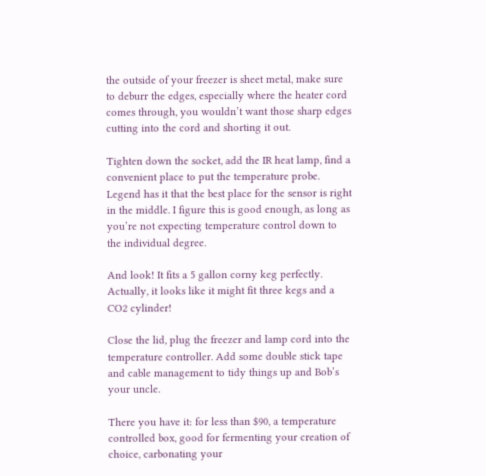the outside of your freezer is sheet metal, make sure to deburr the edges, especially where the heater cord comes through, you wouldn’t want those sharp edges cutting into the cord and shorting it out.

Tighten down the socket, add the IR heat lamp, find a convenient place to put the temperature probe. Legend has it that the best place for the sensor is right in the middle. I figure this is good enough, as long as you’re not expecting temperature control down to the individual degree.

And look! It fits a 5 gallon corny keg perfectly. Actually, it looks like it might fit three kegs and a CO2 cylinder!

Close the lid, plug the freezer and lamp cord into the temperature controller. Add some double stick tape and cable management to tidy things up and Bob’s your uncle.

There you have it: for less than $90, a temperature controlled box, good for fermenting your creation of choice, carbonating your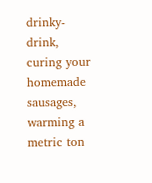drinky-drink, curing your homemade sausages, warming a metric ton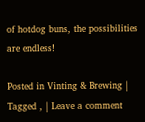of hotdog buns, the possibilities are endless!

Posted in Vinting & Brewing | Tagged , | Leave a comment